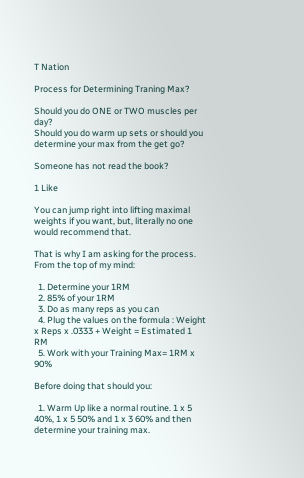T Nation

Process for Determining Traning Max?

Should you do ONE or TWO muscles per day?
Should you do warm up sets or should you determine your max from the get go?

Someone has not read the book?

1 Like

You can jump right into lifting maximal weights if you want, but, literally no one would recommend that.

That is why I am asking for the process. From the top of my mind:

  1. Determine your 1RM
  2. 85% of your 1RM
  3. Do as many reps as you can
  4. Plug the values on the formula : Weight x Reps x .0333 + Weight = Estimated 1 RM
  5. Work with your Training Max= 1RM x 90%

Before doing that should you:

  1. Warm Up like a normal routine. 1 x 5 40%, 1 x 5 50% and 1 x 3 60% and then determine your training max.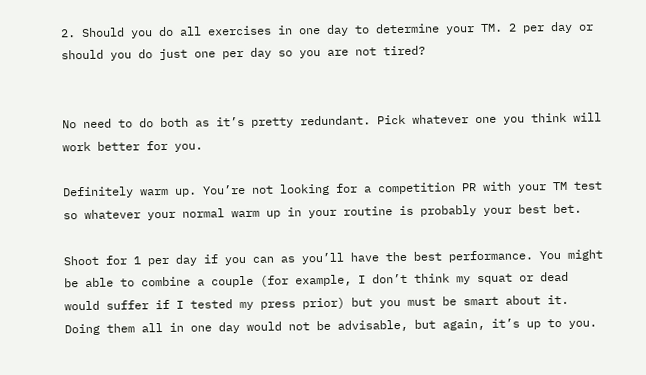2. Should you do all exercises in one day to determine your TM. 2 per day or should you do just one per day so you are not tired?


No need to do both as it’s pretty redundant. Pick whatever one you think will work better for you.

Definitely warm up. You’re not looking for a competition PR with your TM test so whatever your normal warm up in your routine is probably your best bet.

Shoot for 1 per day if you can as you’ll have the best performance. You might be able to combine a couple (for example, I don’t think my squat or dead would suffer if I tested my press prior) but you must be smart about it. Doing them all in one day would not be advisable, but again, it’s up to you.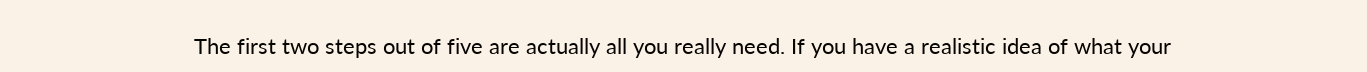The first two steps out of five are actually all you really need. If you have a realistic idea of what your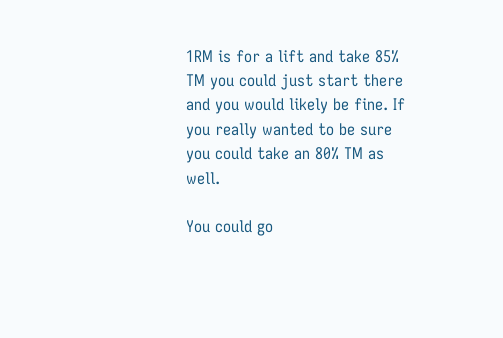1RM is for a lift and take 85% TM you could just start there and you would likely be fine. If you really wanted to be sure you could take an 80% TM as well.

You could go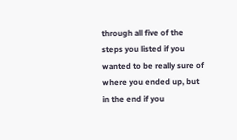through all five of the steps you listed if you wanted to be really sure of where you ended up, but in the end if you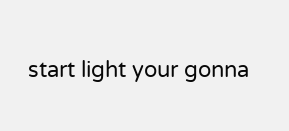start light your gonna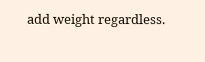add weight regardless.